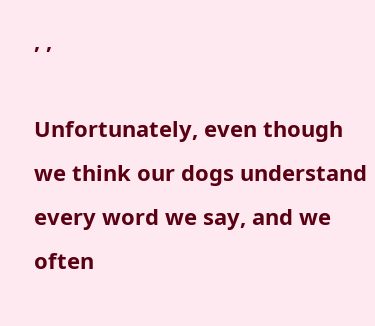, ,

Unfortunately, even though we think our dogs understand every word we say, and we often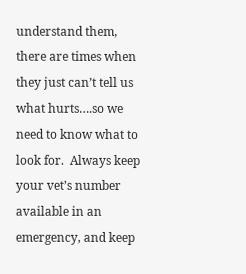understand them, there are times when they just can’t tell us what hurts….so we need to know what to look for.  Always keep your vet’s number available in an emergency, and keep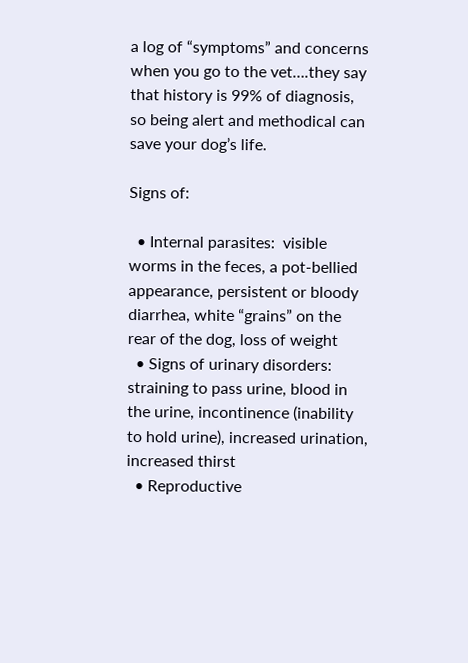a log of “symptoms” and concerns when you go to the vet….they say that history is 99% of diagnosis, so being alert and methodical can save your dog’s life.

Signs of:

  • Internal parasites:  visible worms in the feces, a pot-bellied appearance, persistent or bloody diarrhea, white “grains” on the rear of the dog, loss of weight
  • Signs of urinary disorders: straining to pass urine, blood in the urine, incontinence (inability to hold urine), increased urination, increased thirst
  • Reproductive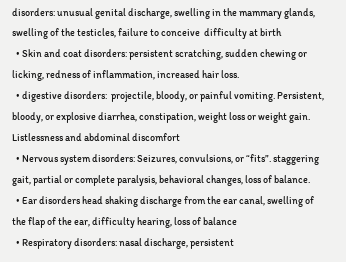disorders: unusual genital discharge, swelling in the mammary glands, swelling of the testicles, failure to conceive  difficulty at birth
  • Skin and coat disorders: persistent scratching, sudden chewing or licking, redness of inflammation, increased hair loss.
  • digestive disorders:  projectile, bloody, or painful vomiting. Persistent, bloody, or explosive diarrhea, constipation, weight loss or weight gain. Listlessness and abdominal discomfort
  • Nervous system disorders: Seizures, convulsions, or “fits”. staggering gait, partial or complete paralysis, behavioral changes, loss of balance.
  • Ear disorders head shaking discharge from the ear canal, swelling of the flap of the ear, difficulty hearing, loss of balance
  • Respiratory disorders: nasal discharge, persistent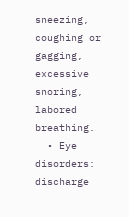sneezing, coughing or gagging, excessive snoring, labored breathing.
  • Eye disorders: discharge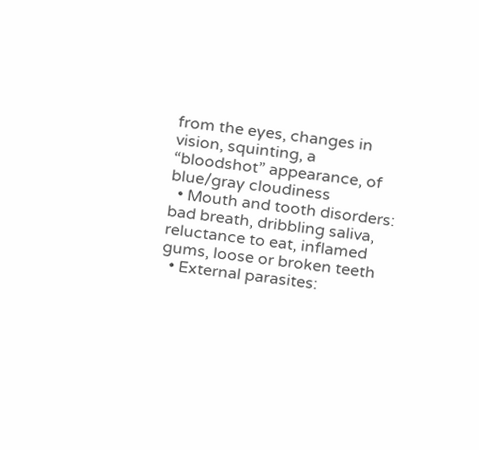from the eyes, changes in vision, squinting, a “bloodshot” appearance, of blue/gray cloudiness
  • Mouth and tooth disorders: bad breath, dribbling saliva, reluctance to eat, inflamed gums, loose or broken teeth
  • External parasites: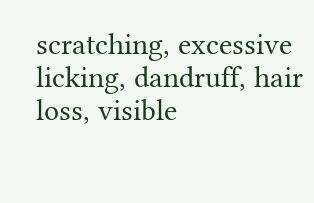scratching, excessive licking, dandruff, hair loss, visible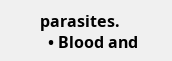parasites.
  • Blood and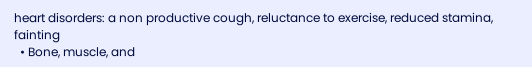heart disorders: a non productive cough, reluctance to exercise, reduced stamina, fainting
  • Bone, muscle, and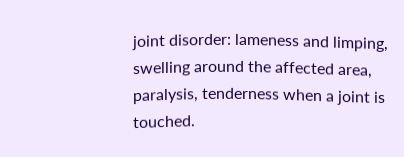joint disorder: lameness and limping, swelling around the affected area, paralysis, tenderness when a joint is touched.